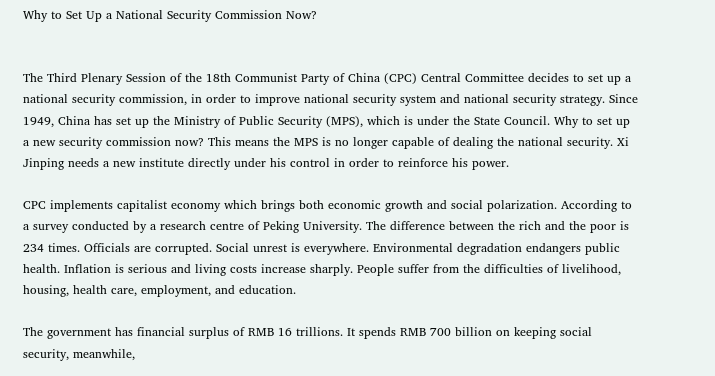Why to Set Up a National Security Commission Now?


The Third Plenary Session of the 18th Communist Party of China (CPC) Central Committee decides to set up a national security commission, in order to improve national security system and national security strategy. Since 1949, China has set up the Ministry of Public Security (MPS), which is under the State Council. Why to set up a new security commission now? This means the MPS is no longer capable of dealing the national security. Xi Jinping needs a new institute directly under his control in order to reinforce his power.

CPC implements capitalist economy which brings both economic growth and social polarization. According to a survey conducted by a research centre of Peking University. The difference between the rich and the poor is 234 times. Officials are corrupted. Social unrest is everywhere. Environmental degradation endangers public health. Inflation is serious and living costs increase sharply. People suffer from the difficulties of livelihood, housing, health care, employment, and education.

The government has financial surplus of RMB 16 trillions. It spends RMB 700 billion on keeping social security, meanwhile,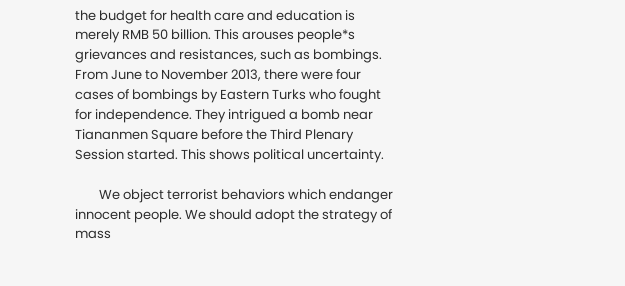the budget for health care and education is merely RMB 50 billion. This arouses people*s grievances and resistances, such as bombings. From June to November 2013, there were four cases of bombings by Eastern Turks who fought for independence. They intrigued a bomb near Tiananmen Square before the Third Plenary Session started. This shows political uncertainty.

        We object terrorist behaviors which endanger innocent people. We should adopt the strategy of mass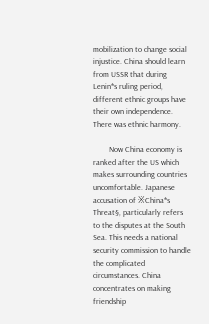mobilization to change social injustice. China should learn from USSR that during Lenin*s ruling period, different ethnic groups have their own independence. There was ethnic harmony.

        Now China economy is ranked after the US which makes surrounding countries uncomfortable. Japanese accusation of ※China*s Threat§, particularly refers to the disputes at the South Sea. This needs a national security commission to handle the complicated circumstances. China concentrates on making friendship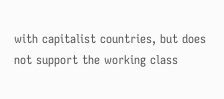with capitalist countries, but does not support the working class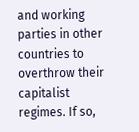and working parties in other countries to overthrow their capitalist regimes. If so,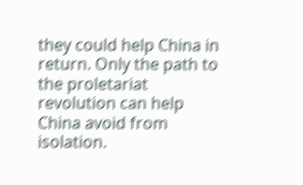they could help China in return. Only the path to the proletariat revolution can help China avoid from isolation.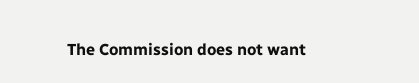The Commission does not want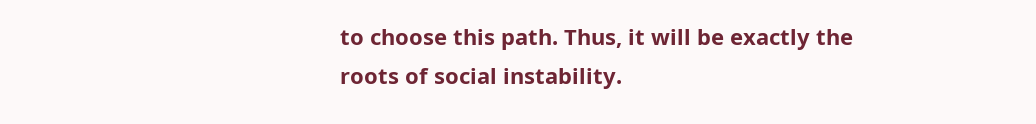to choose this path. Thus, it will be exactly the roots of social instability.